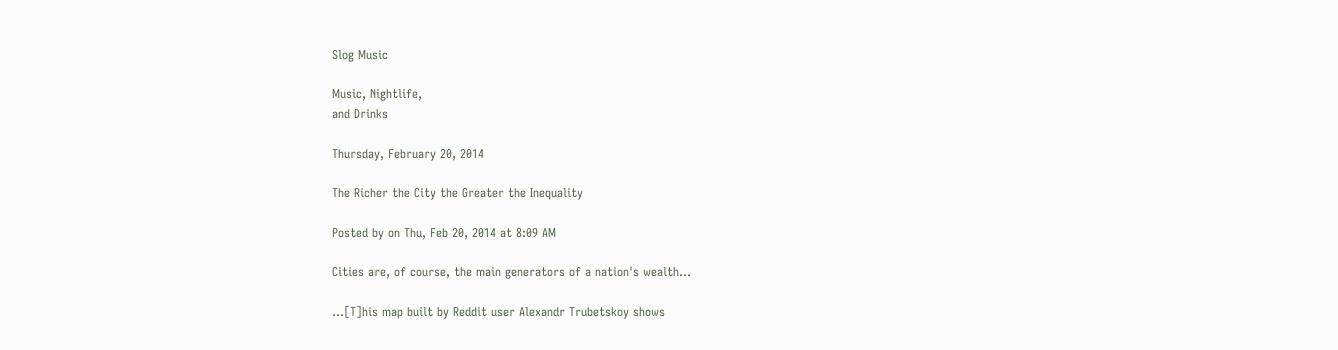Slog Music

Music, Nightlife,
and Drinks

Thursday, February 20, 2014

The Richer the City the Greater the Inequality

Posted by on Thu, Feb 20, 2014 at 8:09 AM

Cities are, of course, the main generators of a nation's wealth...

...[T]his map built by Reddit user Alexandr Trubetskoy shows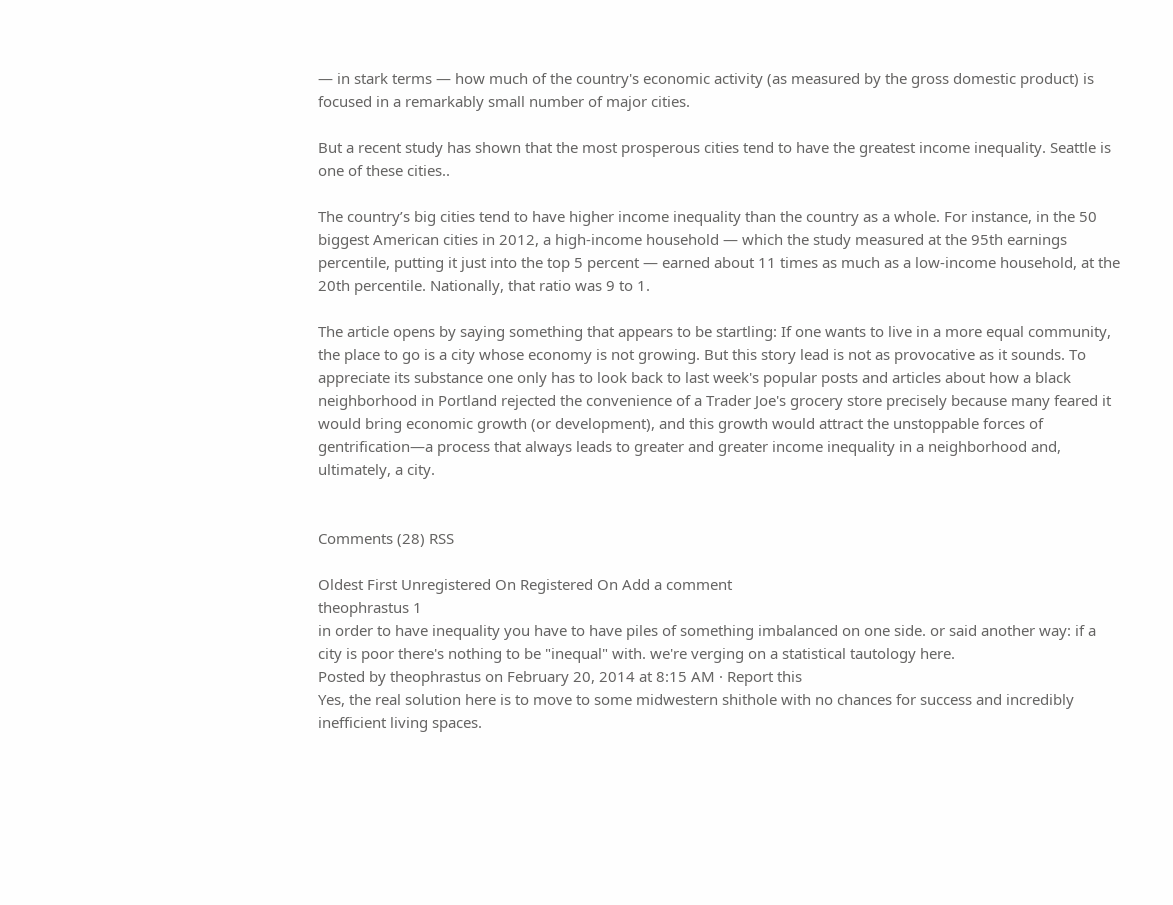— in stark terms — how much of the country's economic activity (as measured by the gross domestic product) is focused in a remarkably small number of major cities.

But a recent study has shown that the most prosperous cities tend to have the greatest income inequality. Seattle is one of these cities..

The country’s big cities tend to have higher income inequality than the country as a whole. For instance, in the 50 biggest American cities in 2012, a high-income household — which the study measured at the 95th earnings percentile, putting it just into the top 5 percent — earned about 11 times as much as a low-income household, at the 20th percentile. Nationally, that ratio was 9 to 1.

The article opens by saying something that appears to be startling: If one wants to live in a more equal community, the place to go is a city whose economy is not growing. But this story lead is not as provocative as it sounds. To appreciate its substance one only has to look back to last week's popular posts and articles about how a black neighborhood in Portland rejected the convenience of a Trader Joe's grocery store precisely because many feared it would bring economic growth (or development), and this growth would attract the unstoppable forces of gentrification—a process that always leads to greater and greater income inequality in a neighborhood and, ultimately, a city.


Comments (28) RSS

Oldest First Unregistered On Registered On Add a comment
theophrastus 1
in order to have inequality you have to have piles of something imbalanced on one side. or said another way: if a city is poor there's nothing to be "inequal" with. we're verging on a statistical tautology here.
Posted by theophrastus on February 20, 2014 at 8:15 AM · Report this
Yes, the real solution here is to move to some midwestern shithole with no chances for success and incredibly inefficient living spaces.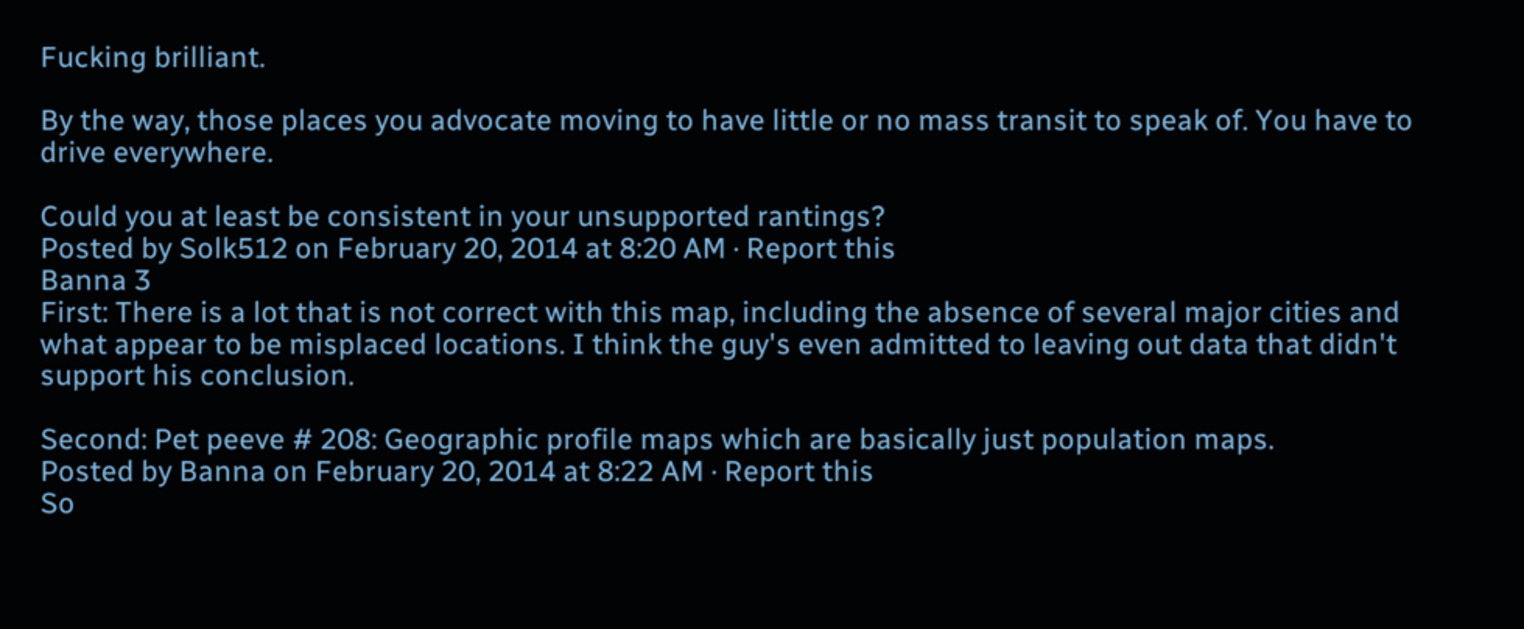Fucking brilliant.

By the way, those places you advocate moving to have little or no mass transit to speak of. You have to drive everywhere.

Could you at least be consistent in your unsupported rantings?
Posted by Solk512 on February 20, 2014 at 8:20 AM · Report this
Banna 3
First: There is a lot that is not correct with this map, including the absence of several major cities and what appear to be misplaced locations. I think the guy's even admitted to leaving out data that didn't support his conclusion.

Second: Pet peeve # 208: Geographic profile maps which are basically just population maps.
Posted by Banna on February 20, 2014 at 8:22 AM · Report this
So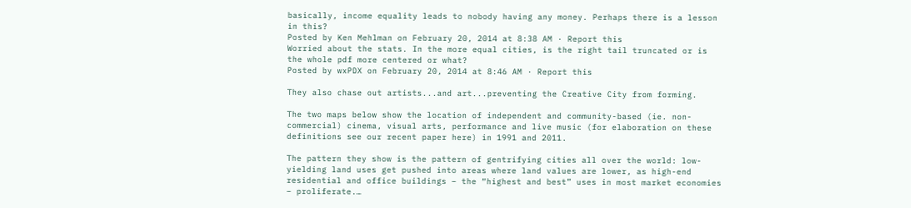basically, income equality leads to nobody having any money. Perhaps there is a lesson in this?
Posted by Ken Mehlman on February 20, 2014 at 8:38 AM · Report this
Worried about the stats. In the more equal cities, is the right tail truncated or is the whole pdf more centered or what?
Posted by wxPDX on February 20, 2014 at 8:46 AM · Report this

They also chase out artists...and art...preventing the Creative City from forming.

The two maps below show the location of independent and community-based (ie. non-commercial) cinema, visual arts, performance and live music (for elaboration on these definitions see our recent paper here) in 1991 and 2011.

The pattern they show is the pattern of gentrifying cities all over the world: low-yielding land uses get pushed into areas where land values are lower, as high-end residential and office buildings – the “highest and best” uses in most market economies – proliferate.…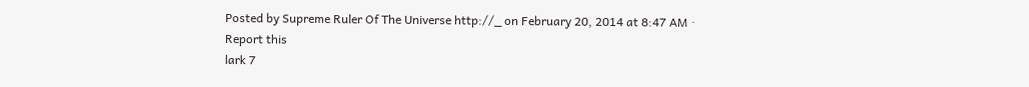Posted by Supreme Ruler Of The Universe http://_ on February 20, 2014 at 8:47 AM · Report this
lark 7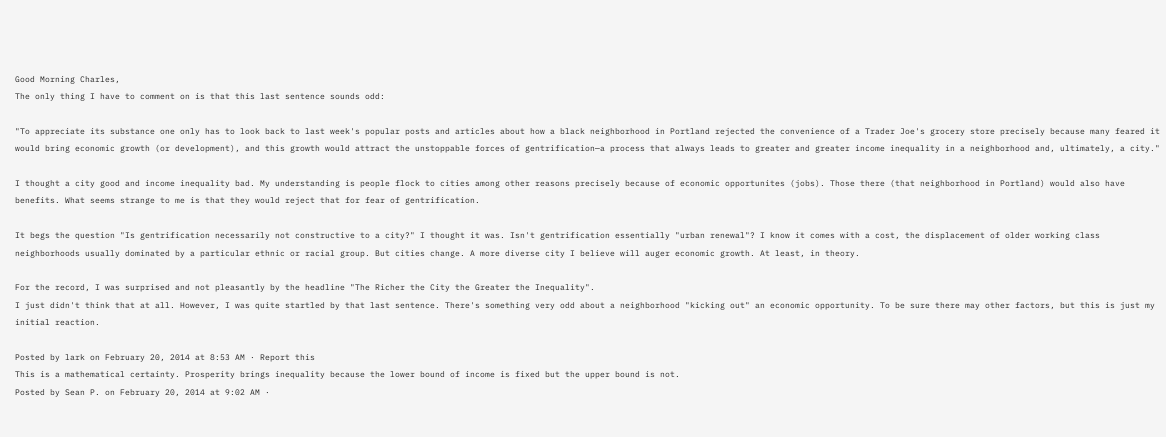Good Morning Charles,
The only thing I have to comment on is that this last sentence sounds odd:

"To appreciate its substance one only has to look back to last week's popular posts and articles about how a black neighborhood in Portland rejected the convenience of a Trader Joe's grocery store precisely because many feared it would bring economic growth (or development), and this growth would attract the unstoppable forces of gentrification—a process that always leads to greater and greater income inequality in a neighborhood and, ultimately, a city."

I thought a city good and income inequality bad. My understanding is people flock to cities among other reasons precisely because of economic opportunites (jobs). Those there (that neighborhood in Portland) would also have benefits. What seems strange to me is that they would reject that for fear of gentrification.

It begs the question "Is gentrification necessarily not constructive to a city?" I thought it was. Isn't gentrification essentially "urban renewal"? I know it comes with a cost, the displacement of older working class neighborhoods usually dominated by a particular ethnic or racial group. But cities change. A more diverse city I believe will auger economic growth. At least, in theory.

For the record, I was surprised and not pleasantly by the headline "The Richer the City the Greater the Inequality".
I just didn't think that at all. However, I was quite startled by that last sentence. There's something very odd about a neighborhood "kicking out" an economic opportunity. To be sure there may other factors, but this is just my initial reaction.

Posted by lark on February 20, 2014 at 8:53 AM · Report this
This is a mathematical certainty. Prosperity brings inequality because the lower bound of income is fixed but the upper bound is not.
Posted by Sean P. on February 20, 2014 at 9:02 AM ·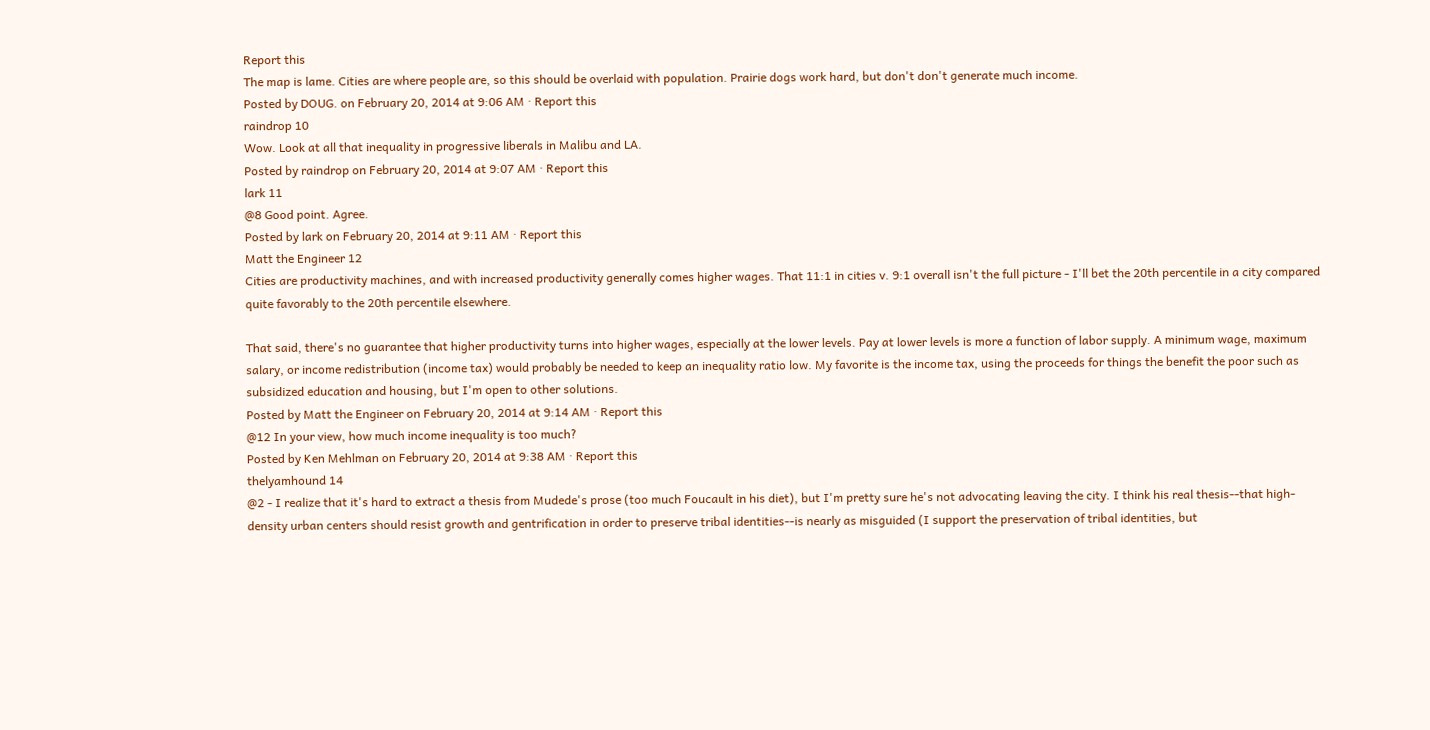Report this
The map is lame. Cities are where people are, so this should be overlaid with population. Prairie dogs work hard, but don't don't generate much income.
Posted by DOUG. on February 20, 2014 at 9:06 AM · Report this
raindrop 10
Wow. Look at all that inequality in progressive liberals in Malibu and LA.
Posted by raindrop on February 20, 2014 at 9:07 AM · Report this
lark 11
@8 Good point. Agree.
Posted by lark on February 20, 2014 at 9:11 AM · Report this
Matt the Engineer 12
Cities are productivity machines, and with increased productivity generally comes higher wages. That 11:1 in cities v. 9:1 overall isn't the full picture - I'll bet the 20th percentile in a city compared quite favorably to the 20th percentile elsewhere.

That said, there's no guarantee that higher productivity turns into higher wages, especially at the lower levels. Pay at lower levels is more a function of labor supply. A minimum wage, maximum salary, or income redistribution (income tax) would probably be needed to keep an inequality ratio low. My favorite is the income tax, using the proceeds for things the benefit the poor such as subsidized education and housing, but I'm open to other solutions.
Posted by Matt the Engineer on February 20, 2014 at 9:14 AM · Report this
@12 In your view, how much income inequality is too much?
Posted by Ken Mehlman on February 20, 2014 at 9:38 AM · Report this
thelyamhound 14
@2 - I realize that it's hard to extract a thesis from Mudede's prose (too much Foucault in his diet), but I'm pretty sure he's not advocating leaving the city. I think his real thesis--that high-density urban centers should resist growth and gentrification in order to preserve tribal identities--is nearly as misguided (I support the preservation of tribal identities, but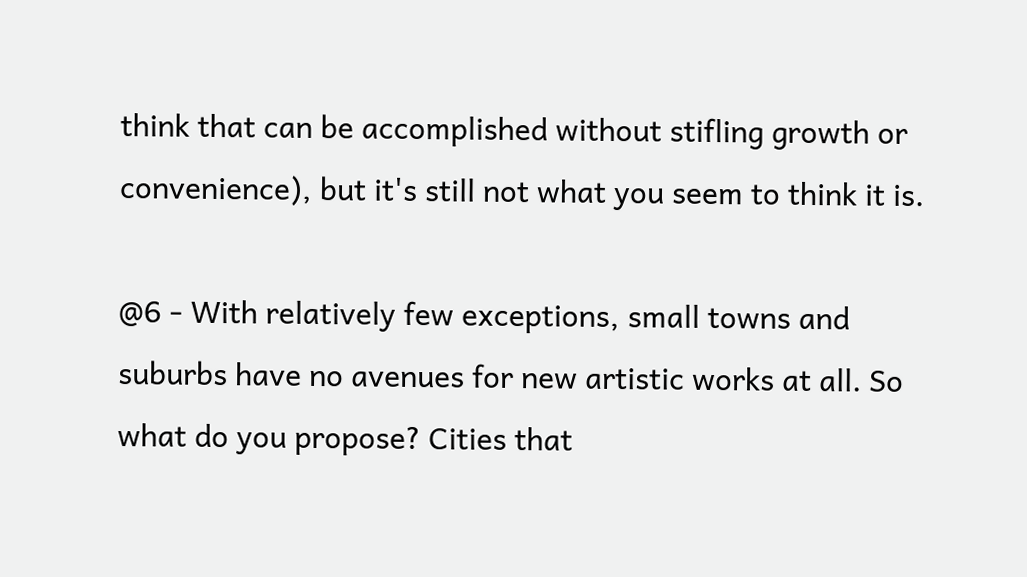think that can be accomplished without stifling growth or convenience), but it's still not what you seem to think it is.

@6 - With relatively few exceptions, small towns and suburbs have no avenues for new artistic works at all. So what do you propose? Cities that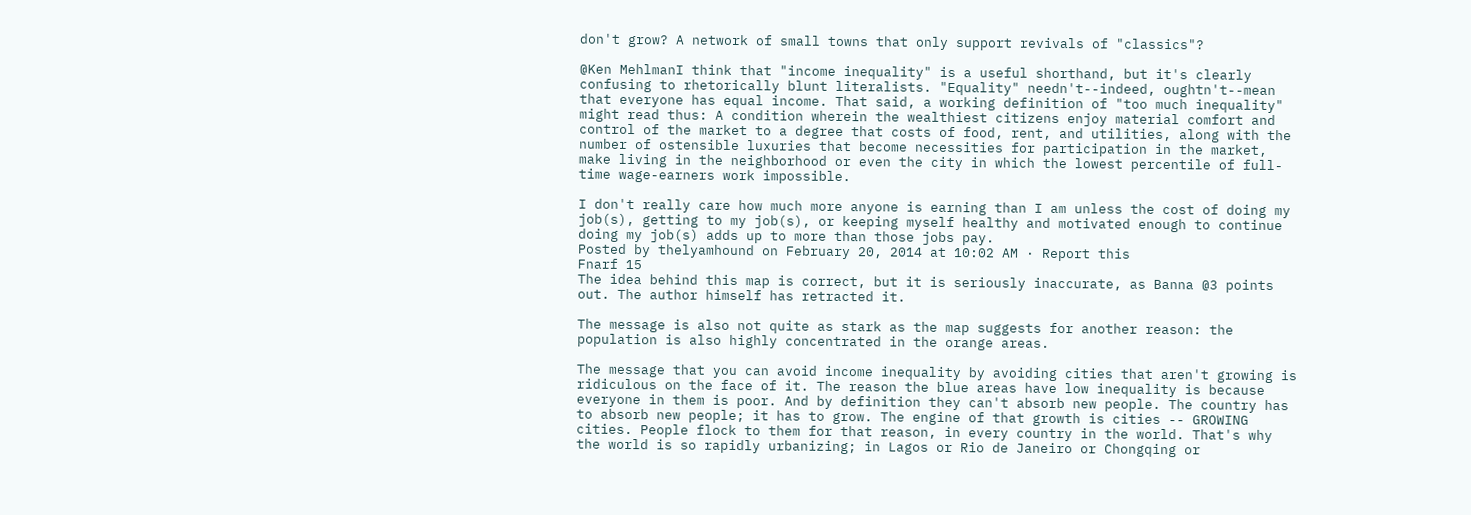don't grow? A network of small towns that only support revivals of "classics"?

@Ken MehlmanI think that "income inequality" is a useful shorthand, but it's clearly confusing to rhetorically blunt literalists. "Equality" needn't--indeed, oughtn't--mean that everyone has equal income. That said, a working definition of "too much inequality" might read thus: A condition wherein the wealthiest citizens enjoy material comfort and control of the market to a degree that costs of food, rent, and utilities, along with the number of ostensible luxuries that become necessities for participation in the market, make living in the neighborhood or even the city in which the lowest percentile of full-time wage-earners work impossible.

I don't really care how much more anyone is earning than I am unless the cost of doing my job(s), getting to my job(s), or keeping myself healthy and motivated enough to continue doing my job(s) adds up to more than those jobs pay.
Posted by thelyamhound on February 20, 2014 at 10:02 AM · Report this
Fnarf 15
The idea behind this map is correct, but it is seriously inaccurate, as Banna @3 points out. The author himself has retracted it.

The message is also not quite as stark as the map suggests for another reason: the population is also highly concentrated in the orange areas.

The message that you can avoid income inequality by avoiding cities that aren't growing is ridiculous on the face of it. The reason the blue areas have low inequality is because everyone in them is poor. And by definition they can't absorb new people. The country has to absorb new people; it has to grow. The engine of that growth is cities -- GROWING cities. People flock to them for that reason, in every country in the world. That's why the world is so rapidly urbanizing; in Lagos or Rio de Janeiro or Chongqing or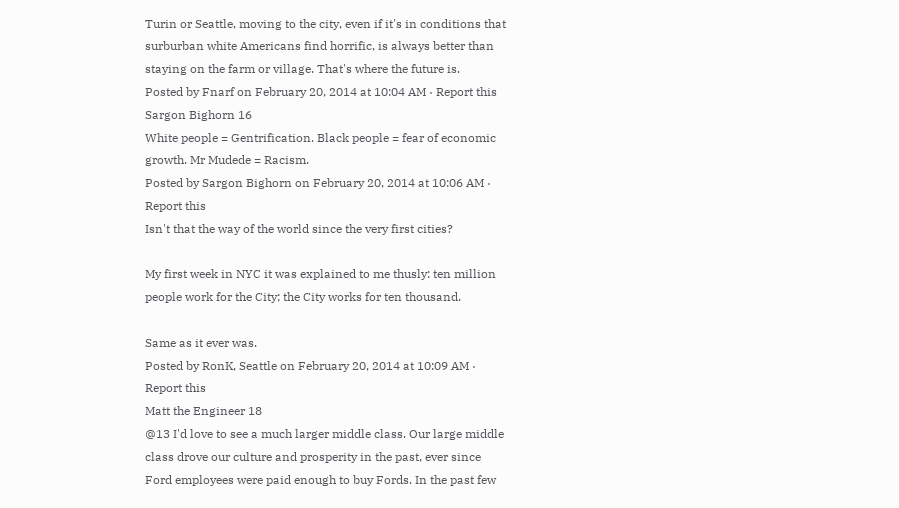Turin or Seattle, moving to the city, even if it's in conditions that surburban white Americans find horrific, is always better than staying on the farm or village. That's where the future is.
Posted by Fnarf on February 20, 2014 at 10:04 AM · Report this
Sargon Bighorn 16
White people = Gentrification. Black people = fear of economic growth. Mr Mudede = Racism.
Posted by Sargon Bighorn on February 20, 2014 at 10:06 AM · Report this
Isn't that the way of the world since the very first cities?

My first week in NYC it was explained to me thusly: ten million people work for the City; the City works for ten thousand.

Same as it ever was.
Posted by RonK, Seattle on February 20, 2014 at 10:09 AM · Report this
Matt the Engineer 18
@13 I'd love to see a much larger middle class. Our large middle class drove our culture and prosperity in the past, ever since Ford employees were paid enough to buy Fords. In the past few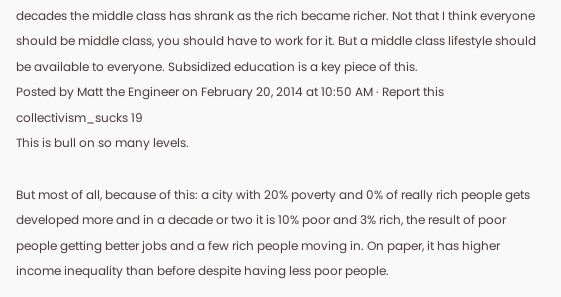decades the middle class has shrank as the rich became richer. Not that I think everyone should be middle class, you should have to work for it. But a middle class lifestyle should be available to everyone. Subsidized education is a key piece of this.
Posted by Matt the Engineer on February 20, 2014 at 10:50 AM · Report this
collectivism_sucks 19
This is bull on so many levels.

But most of all, because of this: a city with 20% poverty and 0% of really rich people gets developed more and in a decade or two it is 10% poor and 3% rich, the result of poor people getting better jobs and a few rich people moving in. On paper, it has higher income inequality than before despite having less poor people.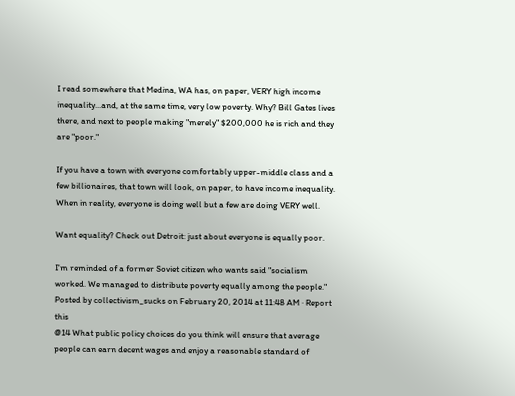I read somewhere that Medina, WA has, on paper, VERY high income inequality...and, at the same time, very low poverty. Why? Bill Gates lives there, and next to people making "merely" $200,000 he is rich and they are "poor."

If you have a town with everyone comfortably upper-middle class and a few billionaires, that town will look, on paper, to have income inequality. When in reality, everyone is doing well but a few are doing VERY well.

Want equality? Check out Detroit: just about everyone is equally poor.

I'm reminded of a former Soviet citizen who wants said "socialism worked. We managed to distribute poverty equally among the people."
Posted by collectivism_sucks on February 20, 2014 at 11:48 AM · Report this
@14 What public policy choices do you think will ensure that average people can earn decent wages and enjoy a reasonable standard of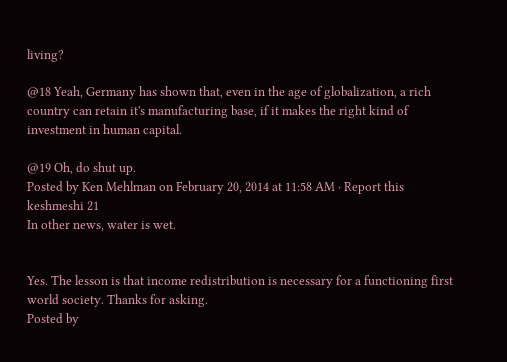living?

@18 Yeah, Germany has shown that, even in the age of globalization, a rich country can retain it's manufacturing base, if it makes the right kind of investment in human capital.

@19 Oh, do shut up.
Posted by Ken Mehlman on February 20, 2014 at 11:58 AM · Report this
keshmeshi 21
In other news, water is wet.


Yes. The lesson is that income redistribution is necessary for a functioning first world society. Thanks for asking.
Posted by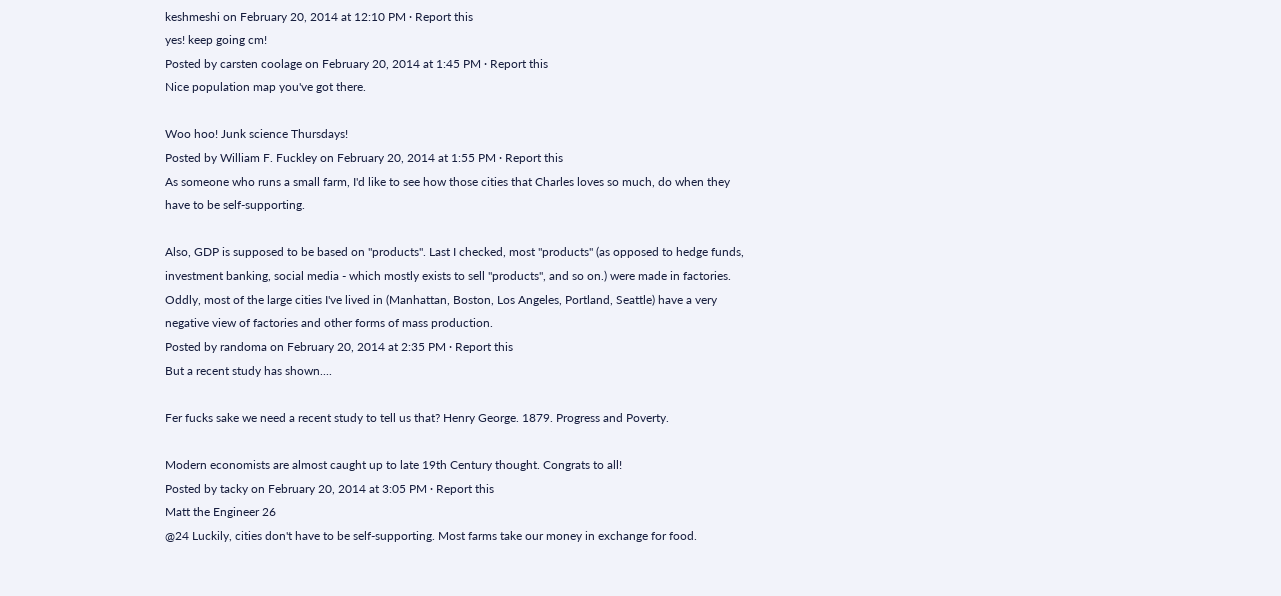keshmeshi on February 20, 2014 at 12:10 PM · Report this
yes! keep going cm!
Posted by carsten coolage on February 20, 2014 at 1:45 PM · Report this
Nice population map you've got there.

Woo hoo! Junk science Thursdays!
Posted by William F. Fuckley on February 20, 2014 at 1:55 PM · Report this
As someone who runs a small farm, I'd like to see how those cities that Charles loves so much, do when they have to be self-supporting.

Also, GDP is supposed to be based on "products". Last I checked, most "products" (as opposed to hedge funds, investment banking, social media - which mostly exists to sell "products", and so on.) were made in factories. Oddly, most of the large cities I've lived in (Manhattan, Boston, Los Angeles, Portland, Seattle) have a very negative view of factories and other forms of mass production.
Posted by randoma on February 20, 2014 at 2:35 PM · Report this
But a recent study has shown....

Fer fucks sake we need a recent study to tell us that? Henry George. 1879. Progress and Poverty.

Modern economists are almost caught up to late 19th Century thought. Congrats to all!
Posted by tacky on February 20, 2014 at 3:05 PM · Report this
Matt the Engineer 26
@24 Luckily, cities don't have to be self-supporting. Most farms take our money in exchange for food.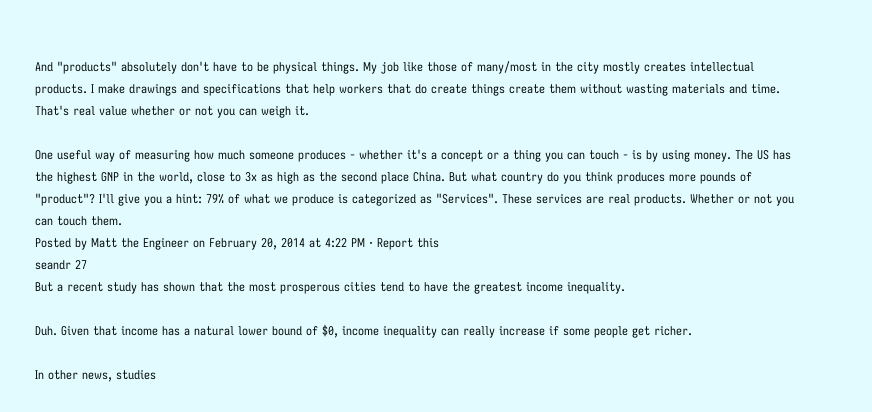And "products" absolutely don't have to be physical things. My job like those of many/most in the city mostly creates intellectual products. I make drawings and specifications that help workers that do create things create them without wasting materials and time. That's real value whether or not you can weigh it.

One useful way of measuring how much someone produces - whether it's a concept or a thing you can touch - is by using money. The US has the highest GNP in the world, close to 3x as high as the second place China. But what country do you think produces more pounds of "product"? I'll give you a hint: 79% of what we produce is categorized as "Services". These services are real products. Whether or not you can touch them.
Posted by Matt the Engineer on February 20, 2014 at 4:22 PM · Report this
seandr 27
But a recent study has shown that the most prosperous cities tend to have the greatest income inequality.

Duh. Given that income has a natural lower bound of $0, income inequality can really increase if some people get richer.

In other news, studies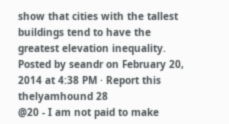show that cities with the tallest buildings tend to have the greatest elevation inequality.
Posted by seandr on February 20, 2014 at 4:38 PM · Report this
thelyamhound 28
@20 - I am not paid to make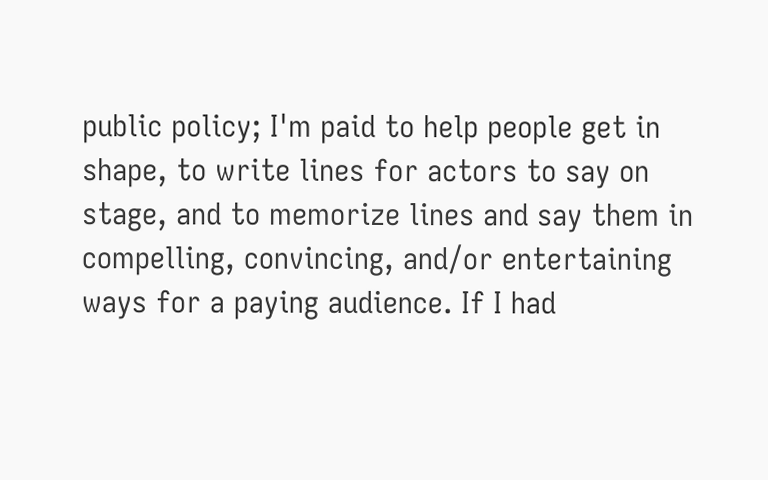public policy; I'm paid to help people get in shape, to write lines for actors to say on stage, and to memorize lines and say them in compelling, convincing, and/or entertaining ways for a paying audience. If I had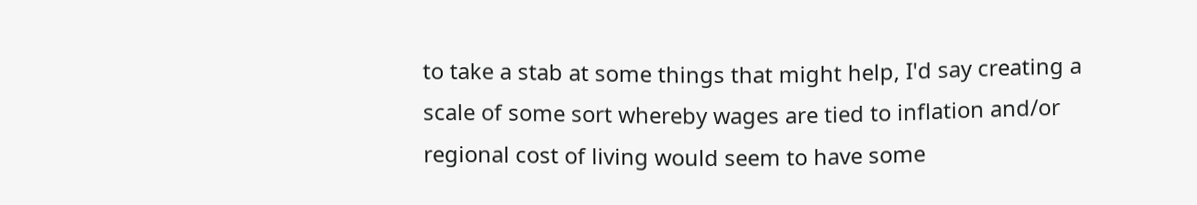to take a stab at some things that might help, I'd say creating a scale of some sort whereby wages are tied to inflation and/or regional cost of living would seem to have some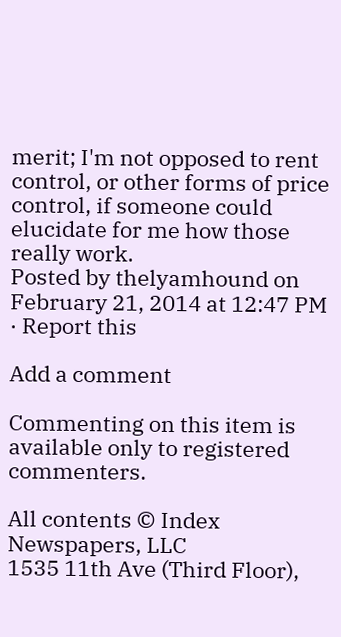merit; I'm not opposed to rent control, or other forms of price control, if someone could elucidate for me how those really work.
Posted by thelyamhound on February 21, 2014 at 12:47 PM · Report this

Add a comment

Commenting on this item is available only to registered commenters.

All contents © Index Newspapers, LLC
1535 11th Ave (Third Floor),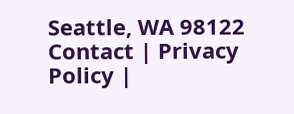Seattle, WA 98122
Contact | Privacy Policy |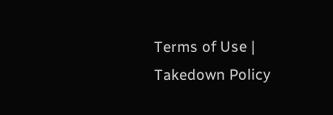Terms of Use | Takedown Policy